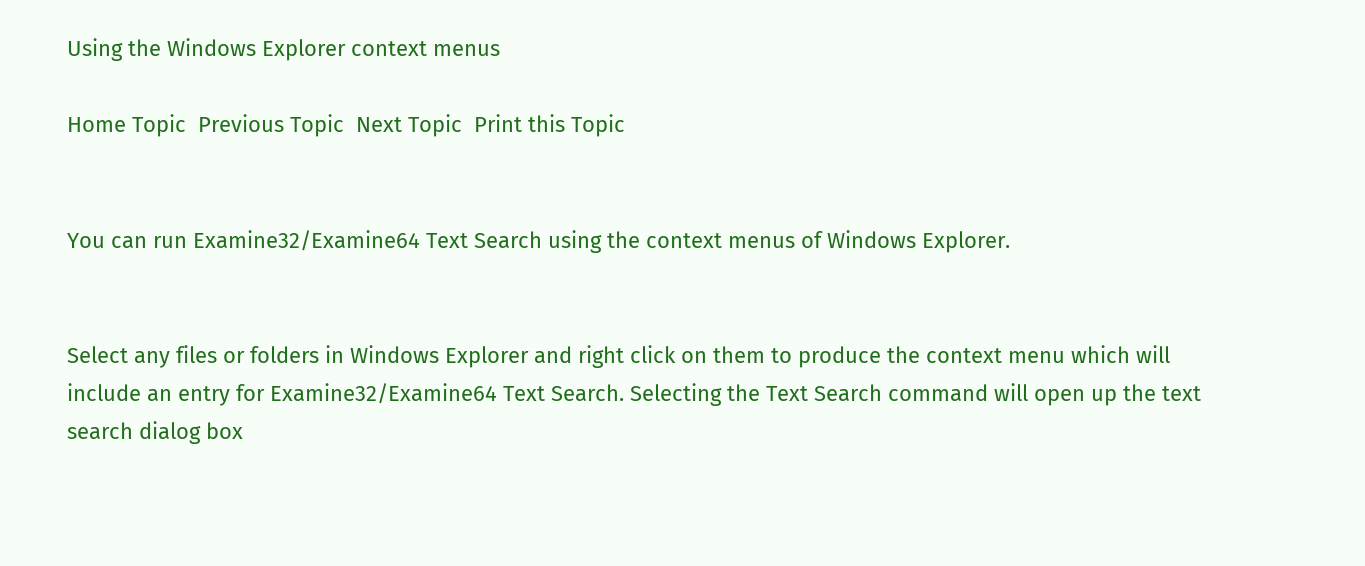Using the Windows Explorer context menus

Home Topic  Previous Topic  Next Topic  Print this Topic


You can run Examine32/Examine64 Text Search using the context menus of Windows Explorer.


Select any files or folders in Windows Explorer and right click on them to produce the context menu which will include an entry for Examine32/Examine64 Text Search. Selecting the Text Search command will open up the text search dialog box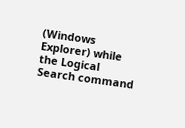(Windows Explorer) while the Logical Search command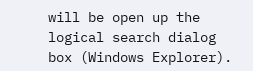will be open up the logical search dialog box (Windows Explorer).